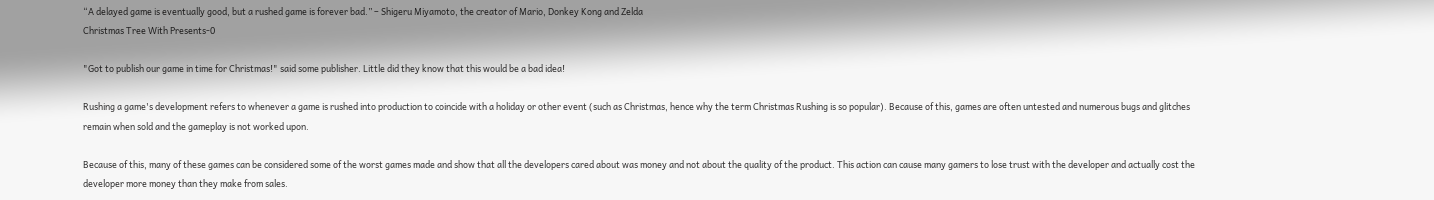“A delayed game is eventually good, but a rushed game is forever bad.” – Shigeru Miyamoto, the creator of Mario, Donkey Kong and Zelda
Christmas Tree With Presents-0

"Got to publish our game in time for Christmas!" said some publisher. Little did they know that this would be a bad idea!

Rushing a game's development refers to whenever a game is rushed into production to coincide with a holiday or other event (such as Christmas, hence why the term Christmas Rushing is so popular). Because of this, games are often untested and numerous bugs and glitches remain when sold and the gameplay is not worked upon.

Because of this, many of these games can be considered some of the worst games made and show that all the developers cared about was money and not about the quality of the product. This action can cause many gamers to lose trust with the developer and actually cost the developer more money than they make from sales.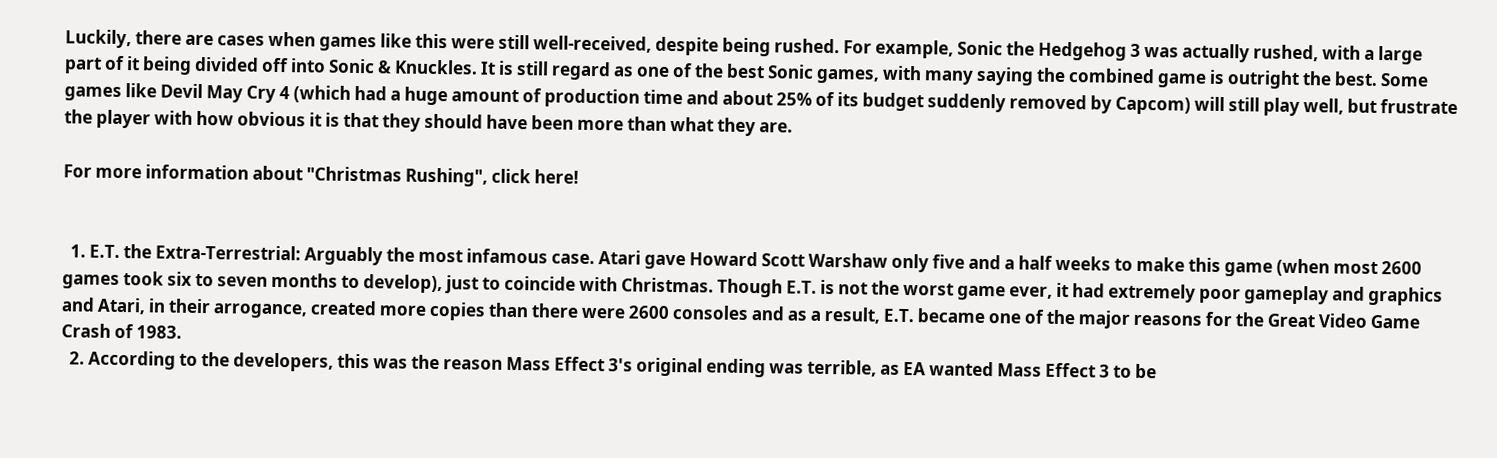Luckily, there are cases when games like this were still well-received, despite being rushed. For example, Sonic the Hedgehog 3 was actually rushed, with a large part of it being divided off into Sonic & Knuckles. It is still regard as one of the best Sonic games, with many saying the combined game is outright the best. Some games like Devil May Cry 4 (which had a huge amount of production time and about 25% of its budget suddenly removed by Capcom) will still play well, but frustrate the player with how obvious it is that they should have been more than what they are.

For more information about "Christmas Rushing", click here!


  1. E.T. the Extra-Terrestrial: Arguably the most infamous case. Atari gave Howard Scott Warshaw only five and a half weeks to make this game (when most 2600 games took six to seven months to develop), just to coincide with Christmas. Though E.T. is not the worst game ever, it had extremely poor gameplay and graphics and Atari, in their arrogance, created more copies than there were 2600 consoles and as a result, E.T. became one of the major reasons for the Great Video Game Crash of 1983.
  2. According to the developers, this was the reason Mass Effect 3's original ending was terrible, as EA wanted Mass Effect 3 to be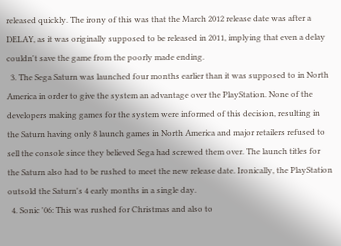released quickly. The irony of this was that the March 2012 release date was after a DELAY, as it was originally supposed to be released in 2011, implying that even a delay couldn't save the game from the poorly made ending.
  3. The Sega Saturn was launched four months earlier than it was supposed to in North America in order to give the system an advantage over the PlayStation. None of the developers making games for the system were informed of this decision, resulting in the Saturn having only 8 launch games in North America and major retailers refused to sell the console since they believed Sega had screwed them over. The launch titles for the Saturn also had to be rushed to meet the new release date. Ironically, the PlayStation outsold the Saturn's 4 early months in a single day.
  4. Sonic '06: This was rushed for Christmas and also to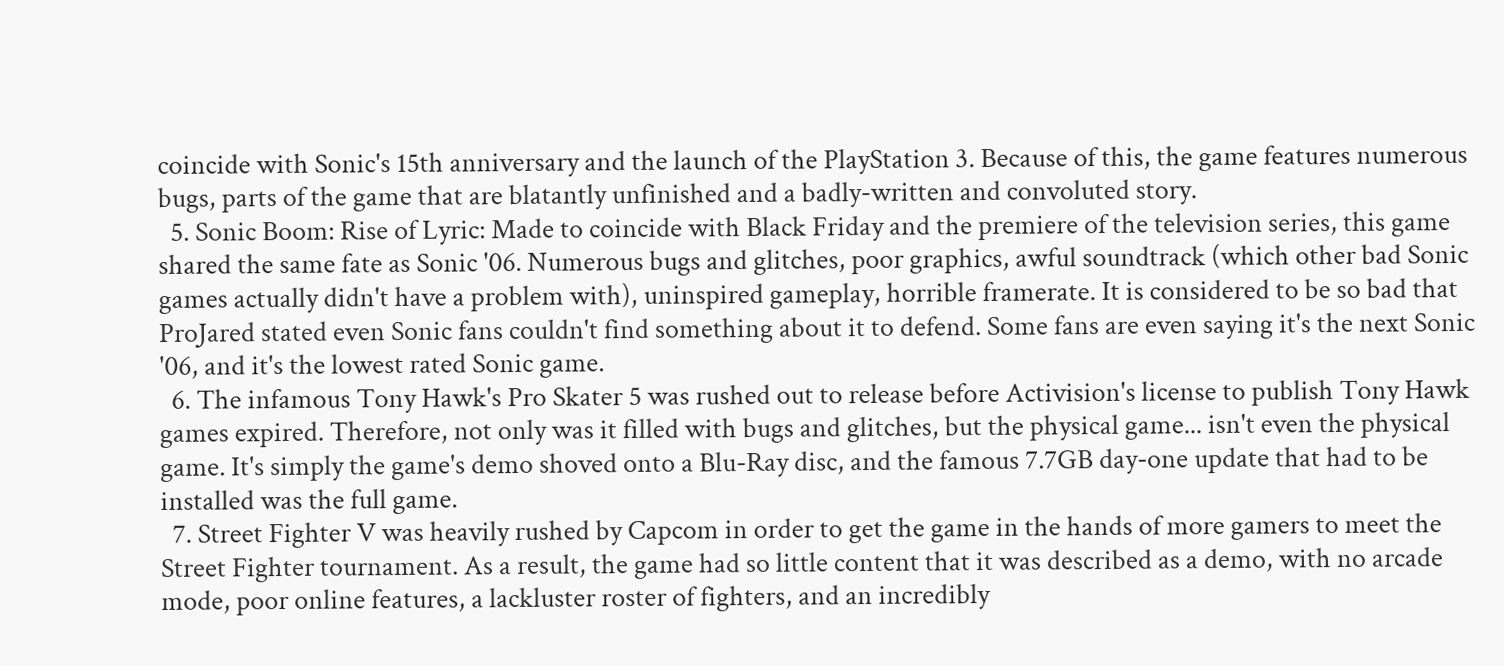coincide with Sonic's 15th anniversary and the launch of the PlayStation 3. Because of this, the game features numerous bugs, parts of the game that are blatantly unfinished and a badly-written and convoluted story.
  5. Sonic Boom: Rise of Lyric: Made to coincide with Black Friday and the premiere of the television series, this game shared the same fate as Sonic '06. Numerous bugs and glitches, poor graphics, awful soundtrack (which other bad Sonic games actually didn't have a problem with), uninspired gameplay, horrible framerate. It is considered to be so bad that ProJared stated even Sonic fans couldn't find something about it to defend. Some fans are even saying it's the next Sonic '06, and it's the lowest rated Sonic game.
  6. The infamous Tony Hawk's Pro Skater 5 was rushed out to release before Activision's license to publish Tony Hawk games expired. Therefore, not only was it filled with bugs and glitches, but the physical game... isn't even the physical game. It's simply the game's demo shoved onto a Blu-Ray disc, and the famous 7.7GB day-one update that had to be installed was the full game.
  7. Street Fighter V was heavily rushed by Capcom in order to get the game in the hands of more gamers to meet the Street Fighter tournament. As a result, the game had so little content that it was described as a demo, with no arcade mode, poor online features, a lackluster roster of fighters, and an incredibly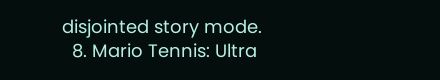disjointed story mode.
  8. Mario Tennis: Ultra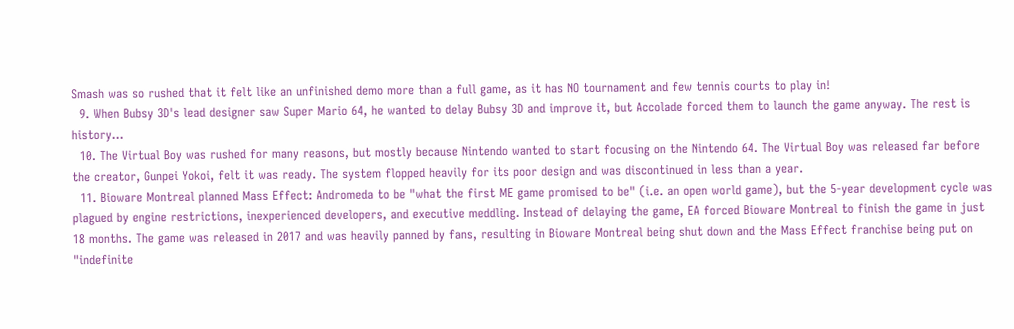Smash was so rushed that it felt like an unfinished demo more than a full game, as it has NO tournament and few tennis courts to play in!
  9. When Bubsy 3D's lead designer saw Super Mario 64, he wanted to delay Bubsy 3D and improve it, but Accolade forced them to launch the game anyway. The rest is history...
  10. The Virtual Boy was rushed for many reasons, but mostly because Nintendo wanted to start focusing on the Nintendo 64. The Virtual Boy was released far before the creator, Gunpei Yokoi, felt it was ready. The system flopped heavily for its poor design and was discontinued in less than a year.
  11. Bioware Montreal planned Mass Effect: Andromeda to be "what the first ME game promised to be" (i.e. an open world game), but the 5-year development cycle was plagued by engine restrictions, inexperienced developers, and executive meddling. Instead of delaying the game, EA forced Bioware Montreal to finish the game in just 18 months. The game was released in 2017 and was heavily panned by fans, resulting in Bioware Montreal being shut down and the Mass Effect franchise being put on "indefinite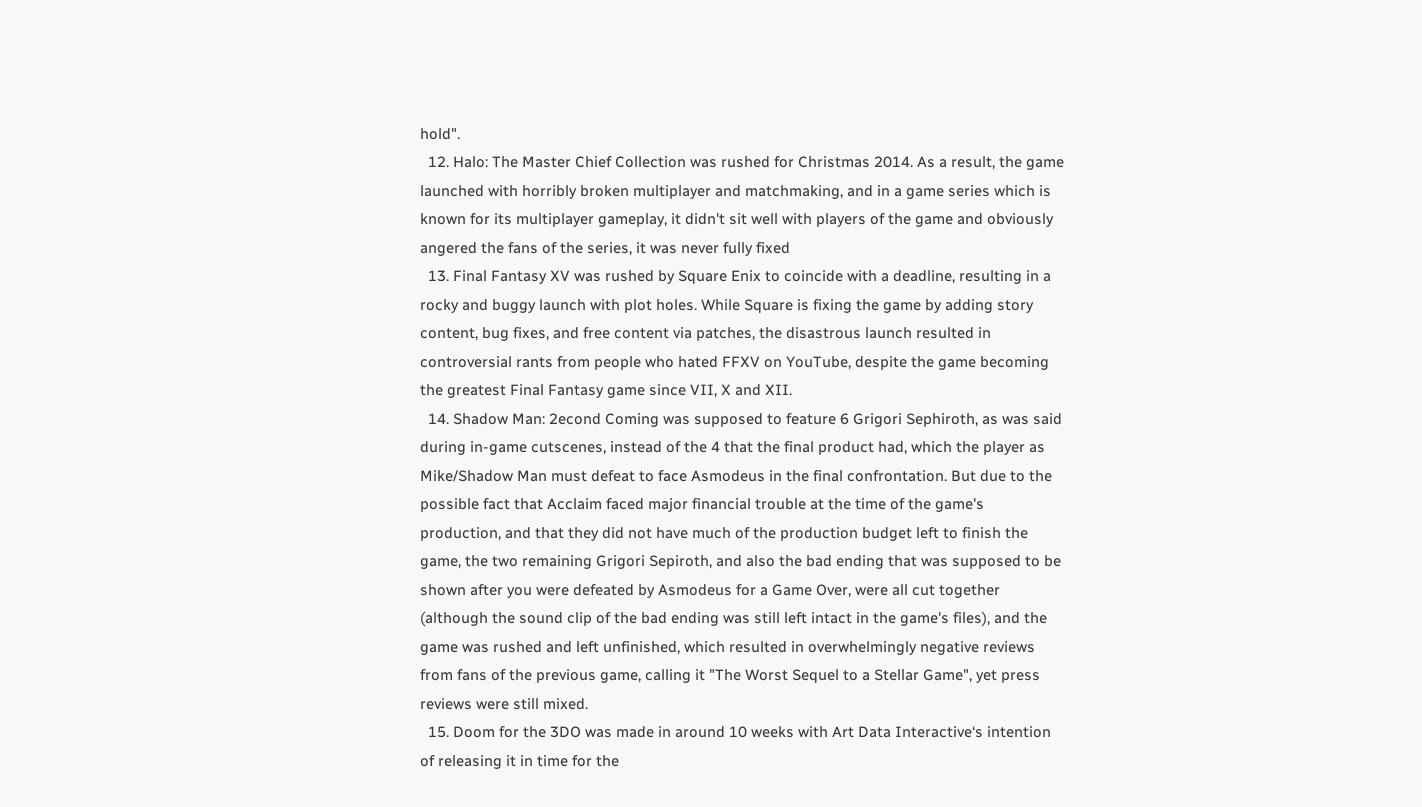hold".
  12. Halo: The Master Chief Collection was rushed for Christmas 2014. As a result, the game launched with horribly broken multiplayer and matchmaking, and in a game series which is known for its multiplayer gameplay, it didn't sit well with players of the game and obviously angered the fans of the series, it was never fully fixed
  13. Final Fantasy XV was rushed by Square Enix to coincide with a deadline, resulting in a rocky and buggy launch with plot holes. While Square is fixing the game by adding story content, bug fixes, and free content via patches, the disastrous launch resulted in controversial rants from people who hated FFXV on YouTube, despite the game becoming the greatest Final Fantasy game since VII, X and XII.
  14. Shadow Man: 2econd Coming was supposed to feature 6 Grigori Sephiroth, as was said during in-game cutscenes, instead of the 4 that the final product had, which the player as Mike/Shadow Man must defeat to face Asmodeus in the final confrontation. But due to the possible fact that Acclaim faced major financial trouble at the time of the game's production, and that they did not have much of the production budget left to finish the game, the two remaining Grigori Sepiroth, and also the bad ending that was supposed to be shown after you were defeated by Asmodeus for a Game Over, were all cut together (although the sound clip of the bad ending was still left intact in the game's files), and the game was rushed and left unfinished, which resulted in overwhelmingly negative reviews from fans of the previous game, calling it "The Worst Sequel to a Stellar Game", yet press reviews were still mixed.
  15. Doom for the 3DO was made in around 10 weeks with Art Data Interactive‘s intention of releasing it in time for the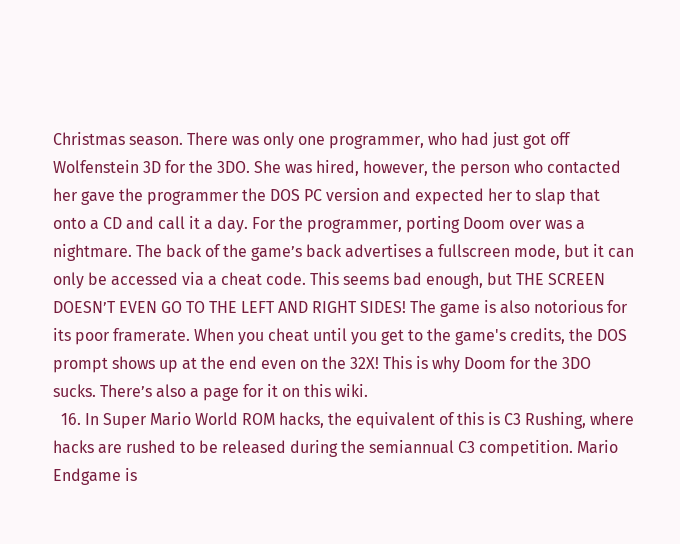Christmas season. There was only one programmer, who had just got off Wolfenstein 3D for the 3DO. She was hired, however, the person who contacted her gave the programmer the DOS PC version and expected her to slap that onto a CD and call it a day. For the programmer, porting Doom over was a nightmare. The back of the game’s back advertises a fullscreen mode, but it can only be accessed via a cheat code. This seems bad enough, but THE SCREEN DOESN’T EVEN GO TO THE LEFT AND RIGHT SIDES! The game is also notorious for its poor framerate. When you cheat until you get to the game's credits, the DOS prompt shows up at the end even on the 32X! This is why Doom for the 3DO sucks. There’s also a page for it on this wiki.
  16. In Super Mario World ROM hacks, the equivalent of this is C3 Rushing, where hacks are rushed to be released during the semiannual C3 competition. Mario Endgame is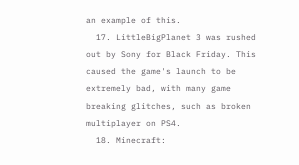an example of this.
  17. LittleBigPlanet 3 was rushed out by Sony for Black Friday. This caused the game's launch to be extremely bad, with many game breaking glitches, such as broken multiplayer on PS4.
  18. Minecraft: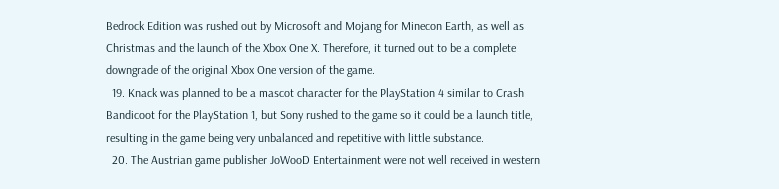Bedrock Edition was rushed out by Microsoft and Mojang for Minecon Earth, as well as Christmas and the launch of the Xbox One X. Therefore, it turned out to be a complete downgrade of the original Xbox One version of the game.
  19. Knack was planned to be a mascot character for the PlayStation 4 similar to Crash Bandicoot for the PlayStation 1, but Sony rushed to the game so it could be a launch title, resulting in the game being very unbalanced and repetitive with little substance.
  20. The Austrian game publisher JoWooD Entertainment were not well received in western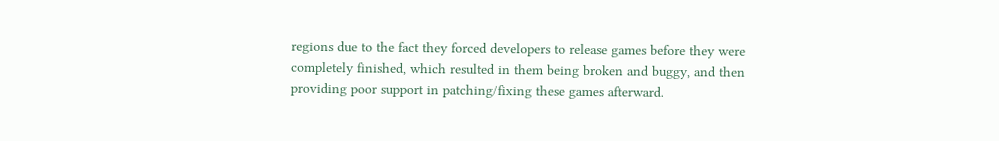regions due to the fact they forced developers to release games before they were completely finished, which resulted in them being broken and buggy, and then providing poor support in patching/fixing these games afterward.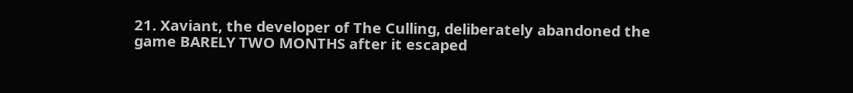21. Xaviant, the developer of The Culling, deliberately abandoned the game BARELY TWO MONTHS after it escaped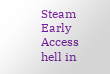Steam Early Access hell in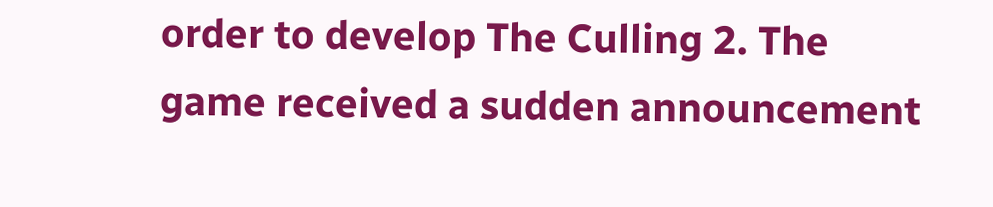order to develop The Culling 2. The game received a sudden announcement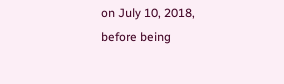on July 10, 2018, before being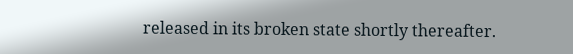released in its broken state shortly thereafter.